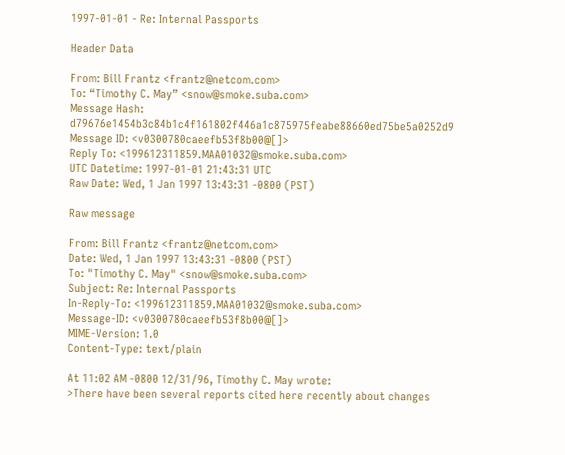1997-01-01 - Re: Internal Passports

Header Data

From: Bill Frantz <frantz@netcom.com>
To: “Timothy C. May” <snow@smoke.suba.com>
Message Hash: d79676e1454b3c84b1c4f161802f446a1c875975feabe88660ed75be5a0252d9
Message ID: <v0300780caeefb53f8b00@[]>
Reply To: <199612311859.MAA01032@smoke.suba.com>
UTC Datetime: 1997-01-01 21:43:31 UTC
Raw Date: Wed, 1 Jan 1997 13:43:31 -0800 (PST)

Raw message

From: Bill Frantz <frantz@netcom.com>
Date: Wed, 1 Jan 1997 13:43:31 -0800 (PST)
To: "Timothy C. May" <snow@smoke.suba.com>
Subject: Re: Internal Passports
In-Reply-To: <199612311859.MAA01032@smoke.suba.com>
Message-ID: <v0300780caeefb53f8b00@[]>
MIME-Version: 1.0
Content-Type: text/plain

At 11:02 AM -0800 12/31/96, Timothy C. May wrote:
>There have been several reports cited here recently about changes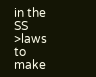in the SS
>laws to make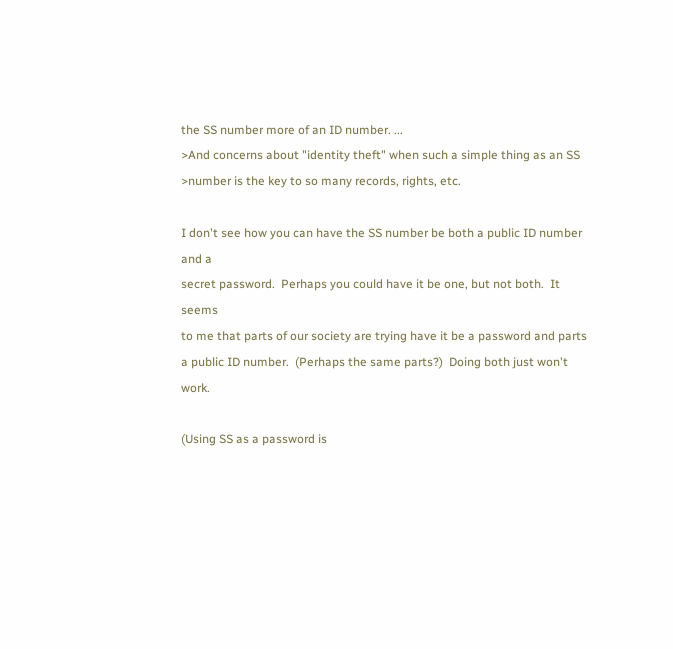the SS number more of an ID number. ...
>And concerns about "identity theft" when such a simple thing as an SS
>number is the key to so many records, rights, etc.

I don't see how you can have the SS number be both a public ID number and a
secret password.  Perhaps you could have it be one, but not both.  It seems
to me that parts of our society are trying have it be a password and parts
a public ID number.  (Perhaps the same parts?)  Doing both just won't work.

(Using SS as a password is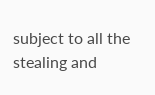subject to all the stealing and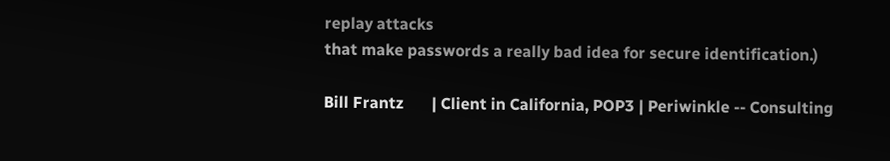replay attacks
that make passwords a really bad idea for secure identification.)

Bill Frantz       | Client in California, POP3 | Periwinkle -- Consulting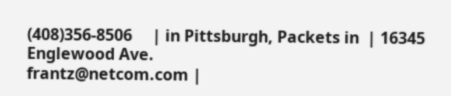(408)356-8506     | in Pittsburgh, Packets in  | 16345 Englewood Ave.
frantz@netcom.com |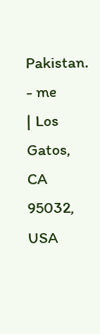Pakistan. - me             | Los Gatos, CA 95032, USA